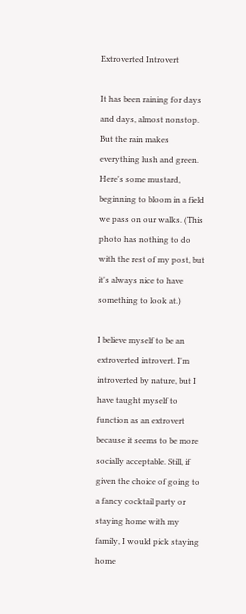Extroverted Introvert

It has been raining for days and days, almost nonstop. But the rain makes everything lush and green. Here's some mustard, beginning to bloom in a field we pass on our walks. (This photo has nothing to do with the rest of my post, but it's always nice to have something to look at.)

I believe myself to be an extroverted introvert. I'm introverted by nature, but I have taught myself to function as an extrovert because it seems to be more socially acceptable. Still, if given the choice of going to a fancy cocktail party or staying home with my family, I would pick staying home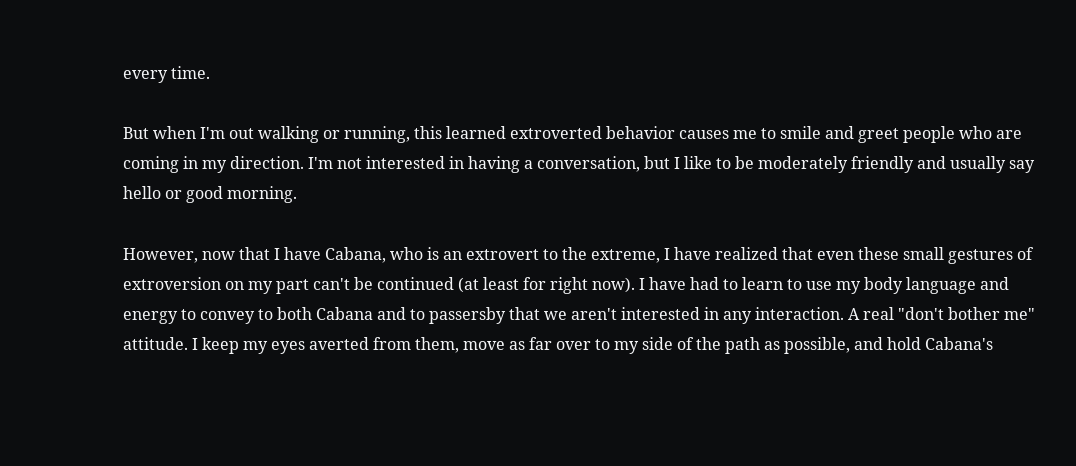every time.

But when I'm out walking or running, this learned extroverted behavior causes me to smile and greet people who are coming in my direction. I'm not interested in having a conversation, but I like to be moderately friendly and usually say hello or good morning.

However, now that I have Cabana, who is an extrovert to the extreme, I have realized that even these small gestures of extroversion on my part can't be continued (at least for right now). I have had to learn to use my body language and energy to convey to both Cabana and to passersby that we aren't interested in any interaction. A real "don't bother me" attitude. I keep my eyes averted from them, move as far over to my side of the path as possible, and hold Cabana's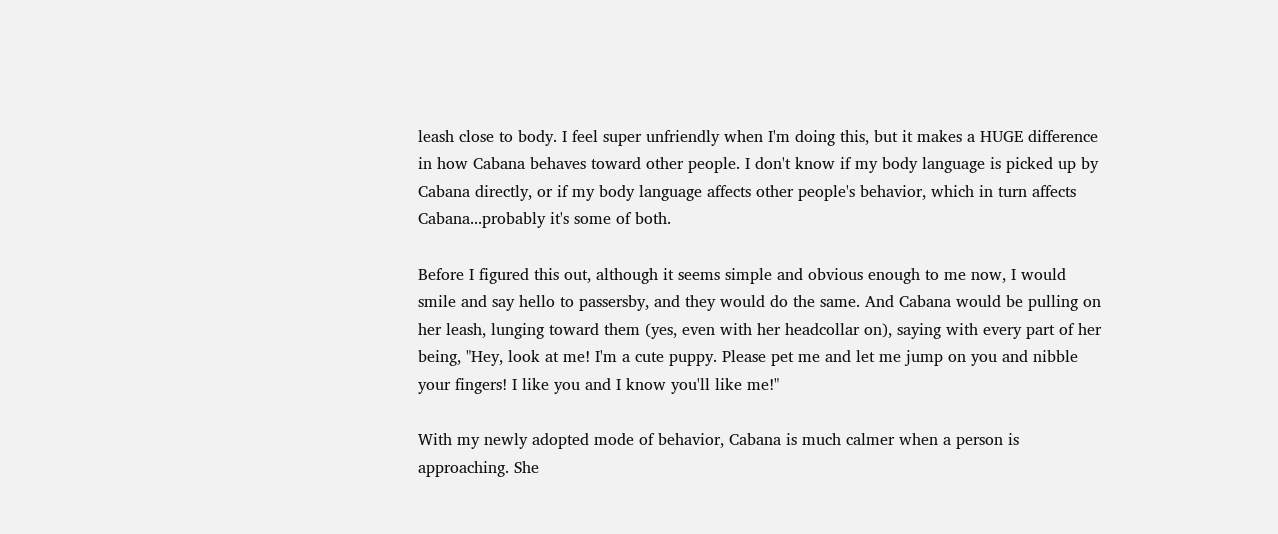leash close to body. I feel super unfriendly when I'm doing this, but it makes a HUGE difference in how Cabana behaves toward other people. I don't know if my body language is picked up by Cabana directly, or if my body language affects other people's behavior, which in turn affects Cabana...probably it's some of both.

Before I figured this out, although it seems simple and obvious enough to me now, I would smile and say hello to passersby, and they would do the same. And Cabana would be pulling on her leash, lunging toward them (yes, even with her headcollar on), saying with every part of her being, "Hey, look at me! I'm a cute puppy. Please pet me and let me jump on you and nibble your fingers! I like you and I know you'll like me!"

With my newly adopted mode of behavior, Cabana is much calmer when a person is approaching. She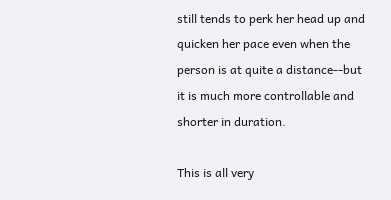still tends to perk her head up and quicken her pace even when the person is at quite a distance--but it is much more controllable and shorter in duration.

This is all very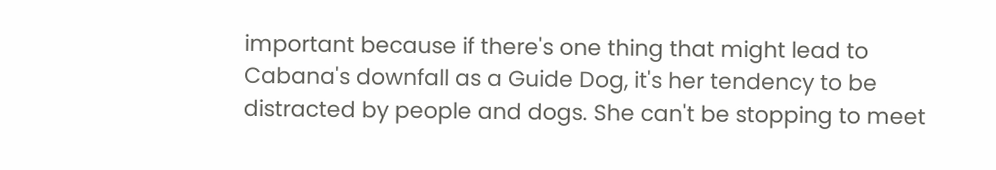important because if there's one thing that might lead to Cabana's downfall as a Guide Dog, it's her tendency to be distracted by people and dogs. She can't be stopping to meet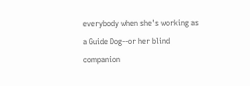everybody when she's working as a Guide Dog--or her blind companion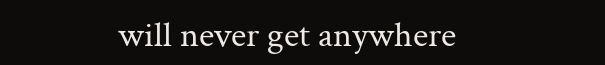will never get anywhere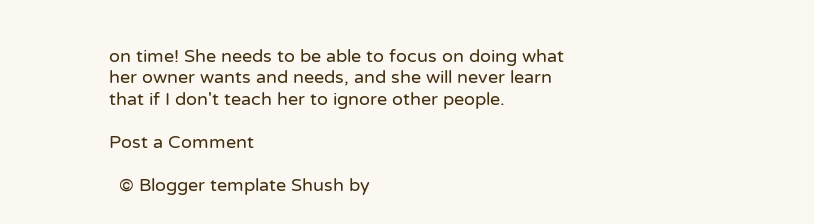on time! She needs to be able to focus on doing what her owner wants and needs, and she will never learn that if I don't teach her to ignore other people.

Post a Comment

  © Blogger template Shush by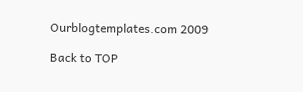Ourblogtemplates.com 2009

Back to TOP